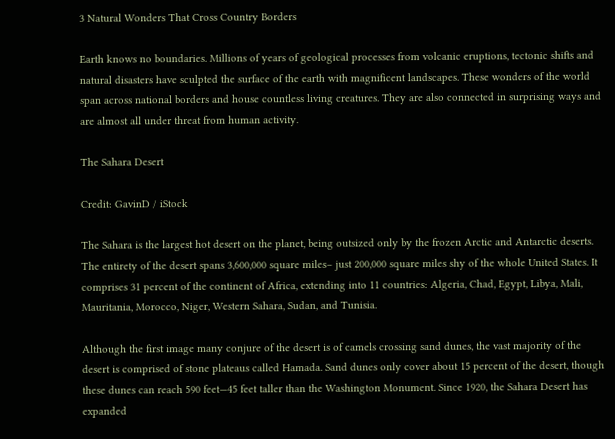3 Natural Wonders That Cross Country Borders

Earth knows no boundaries. Millions of years of geological processes from volcanic eruptions, tectonic shifts and natural disasters have sculpted the surface of the earth with magnificent landscapes. These wonders of the world span across national borders and house countless living creatures. They are also connected in surprising ways and are almost all under threat from human activity.

The Sahara Desert

Credit: GavinD / iStock

The Sahara is the largest hot desert on the planet, being outsized only by the frozen Arctic and Antarctic deserts. The entirety of the desert spans 3,600,000 square miles– just 200,000 square miles shy of the whole United States. It comprises 31 percent of the continent of Africa, extending into 11 countries: Algeria, Chad, Egypt, Libya, Mali, Mauritania, Morocco, Niger, Western Sahara, Sudan, and Tunisia.

Although the first image many conjure of the desert is of camels crossing sand dunes, the vast majority of the desert is comprised of stone plateaus called Hamada. Sand dunes only cover about 15 percent of the desert, though these dunes can reach 590 feet—45 feet taller than the Washington Monument. Since 1920, the Sahara Desert has expanded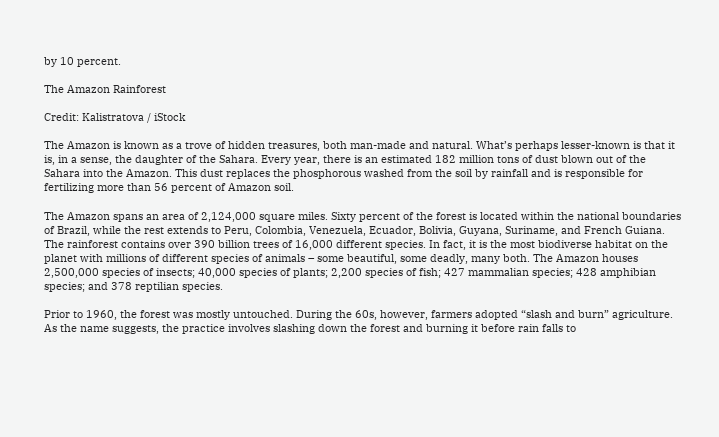by 10 percent.

The Amazon Rainforest

Credit: Kalistratova / iStock

The Amazon is known as a trove of hidden treasures, both man-made and natural. What’s perhaps lesser-known is that it is, in a sense, the daughter of the Sahara. Every year, there is an estimated 182 million tons of dust blown out of the Sahara into the Amazon. This dust replaces the phosphorous washed from the soil by rainfall and is responsible for fertilizing more than 56 percent of Amazon soil.

The Amazon spans an area of 2,124,000 square miles. Sixty percent of the forest is located within the national boundaries of Brazil, while the rest extends to Peru, Colombia, Venezuela, Ecuador, Bolivia, Guyana, Suriname, and French Guiana. The rainforest contains over 390 billion trees of 16,000 different species. In fact, it is the most biodiverse habitat on the planet with millions of different species of animals – some beautiful, some deadly, many both. The Amazon houses 2,500,000 species of insects; 40,000 species of plants; 2,200 species of fish; 427 mammalian species; 428 amphibian species; and 378 reptilian species.

Prior to 1960, the forest was mostly untouched. During the 60s, however, farmers adopted “slash and burn” agriculture. As the name suggests, the practice involves slashing down the forest and burning it before rain falls to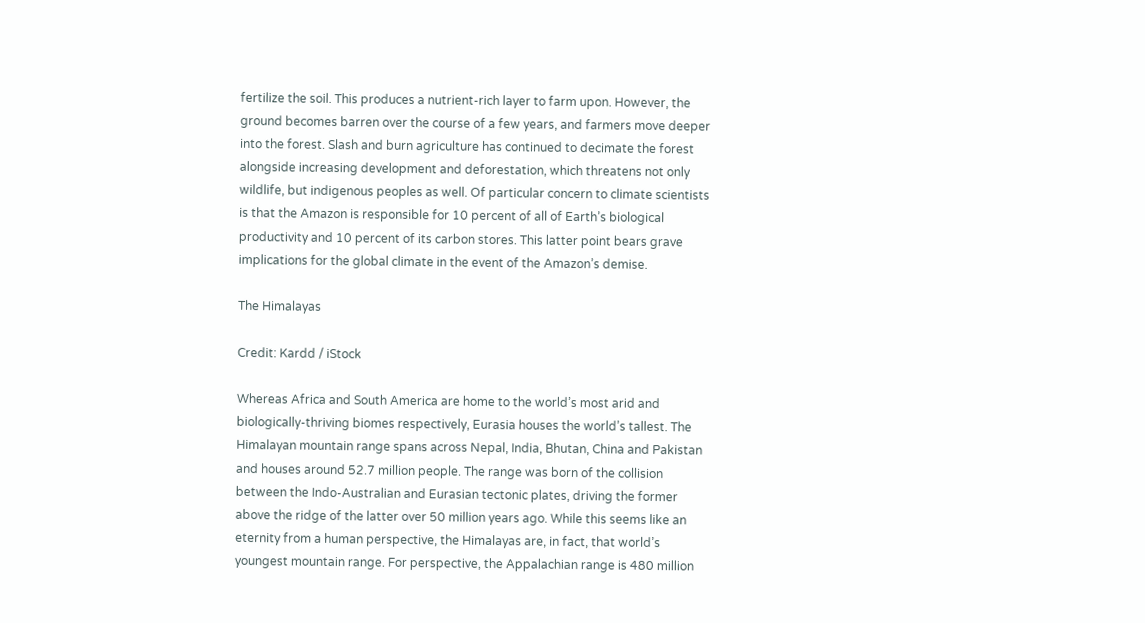fertilize the soil. This produces a nutrient-rich layer to farm upon. However, the ground becomes barren over the course of a few years, and farmers move deeper into the forest. Slash and burn agriculture has continued to decimate the forest alongside increasing development and deforestation, which threatens not only wildlife, but indigenous peoples as well. Of particular concern to climate scientists is that the Amazon is responsible for 10 percent of all of Earth’s biological productivity and 10 percent of its carbon stores. This latter point bears grave implications for the global climate in the event of the Amazon’s demise.

The Himalayas

Credit: Kardd / iStock

Whereas Africa and South America are home to the world’s most arid and biologically-thriving biomes respectively, Eurasia houses the world’s tallest. The Himalayan mountain range spans across Nepal, India, Bhutan, China and Pakistan and houses around 52.7 million people. The range was born of the collision between the Indo-Australian and Eurasian tectonic plates, driving the former above the ridge of the latter over 50 million years ago. While this seems like an eternity from a human perspective, the Himalayas are, in fact, that world’s youngest mountain range. For perspective, the Appalachian range is 480 million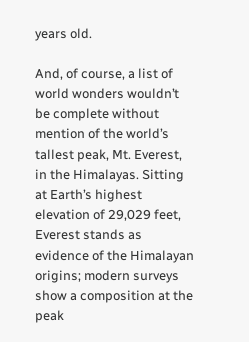years old.

And, of course, a list of world wonders wouldn’t be complete without mention of the world’s tallest peak, Mt. Everest, in the Himalayas. Sitting at Earth’s highest elevation of 29,029 feet, Everest stands as evidence of the Himalayan origins; modern surveys show a composition at the peak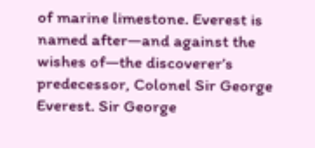of marine limestone. Everest is named after—and against the wishes of—the discoverer’s predecessor, Colonel Sir George Everest. Sir George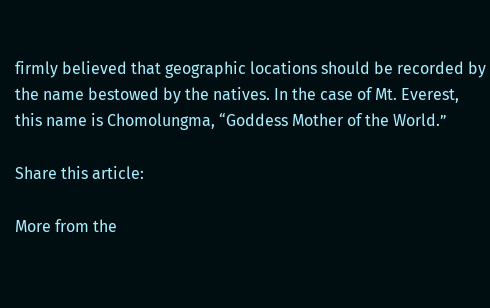firmly believed that geographic locations should be recorded by the name bestowed by the natives. In the case of Mt. Everest, this name is Chomolungma, “Goddess Mother of the World.”

Share this article:

More from the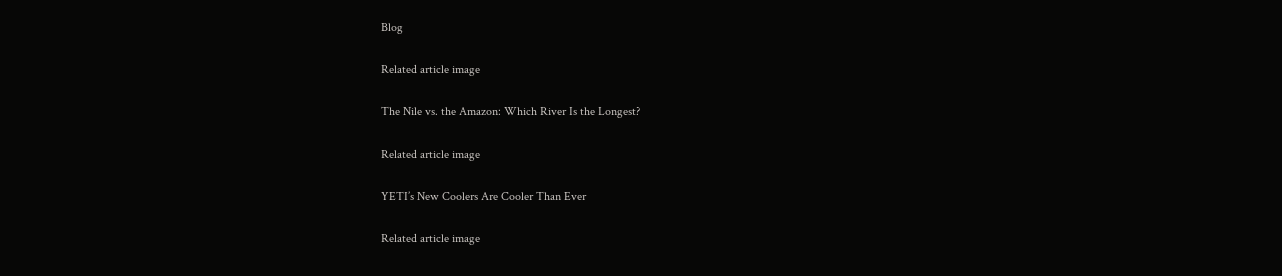Blog

Related article image

The Nile vs. the Amazon: Which River Is the Longest?

Related article image

YETI’s New Coolers Are Cooler Than Ever

Related article image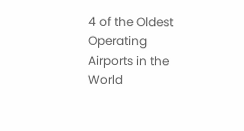4 of the Oldest Operating Airports in the World